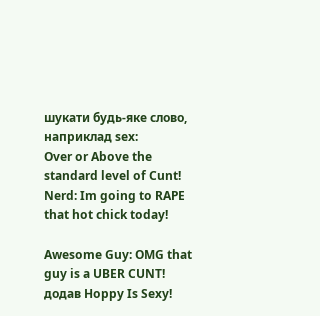шукати будь-яке слово, наприклад sex:
Over or Above the standard level of Cunt!
Nerd: Im going to RAPE that hot chick today!

Awesome Guy: OMG that guy is a UBER CUNT!
додав Hoppy Is Sexy!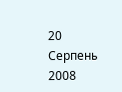20 Серпень 2008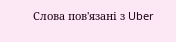Слова пов'язані з Uber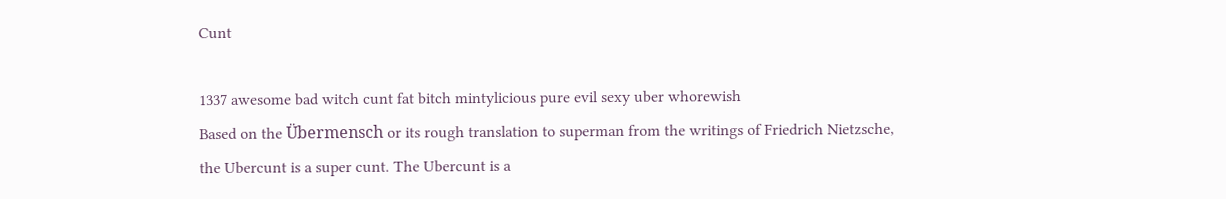Cunt

1337 awesome bad witch cunt fat bitch mintylicious pure evil sexy uber whorewish
Based on the Übermensch or its rough translation to superman from the writings of Friedrich Nietzsche, the Ubercunt is a super cunt. The Ubercunt is a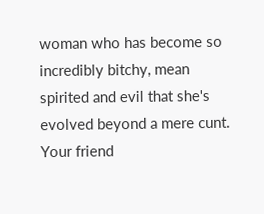woman who has become so incredibly bitchy, mean spirited and evil that she's evolved beyond a mere cunt.
Your friend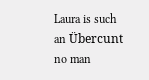Laura is such an Übercunt no man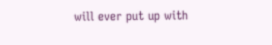will ever put up with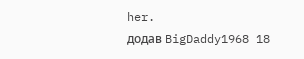her.
додав BigDaddy1968 18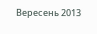Вересень 2013